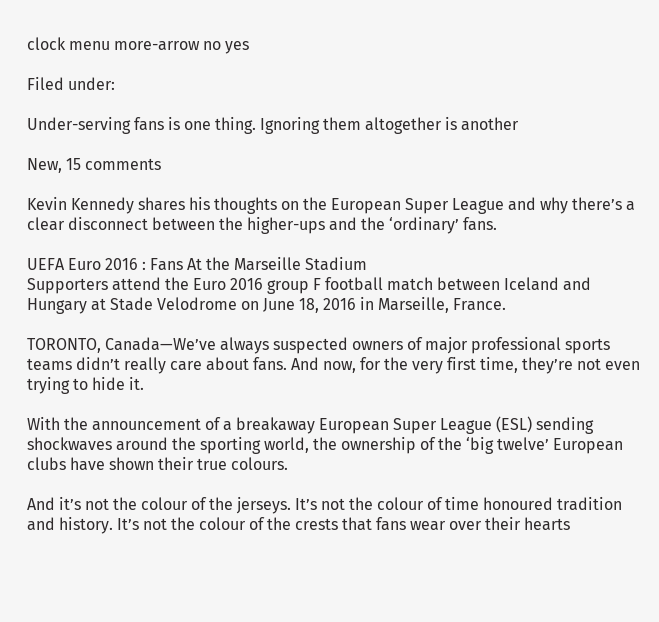clock menu more-arrow no yes

Filed under:

Under-serving fans is one thing. Ignoring them altogether is another

New, 15 comments

Kevin Kennedy shares his thoughts on the European Super League and why there’s a clear disconnect between the higher-ups and the ‘ordinary’ fans.

UEFA Euro 2016 : Fans At the Marseille Stadium
Supporters attend the Euro 2016 group F football match between Iceland and Hungary at Stade Velodrome on June 18, 2016 in Marseille, France.

TORONTO, Canada—We’ve always suspected owners of major professional sports teams didn’t really care about fans. And now, for the very first time, they’re not even trying to hide it.

With the announcement of a breakaway European Super League (ESL) sending shockwaves around the sporting world, the ownership of the ‘big twelve’ European clubs have shown their true colours.

And it’s not the colour of the jerseys. It’s not the colour of time honoured tradition and history. It’s not the colour of the crests that fans wear over their hearts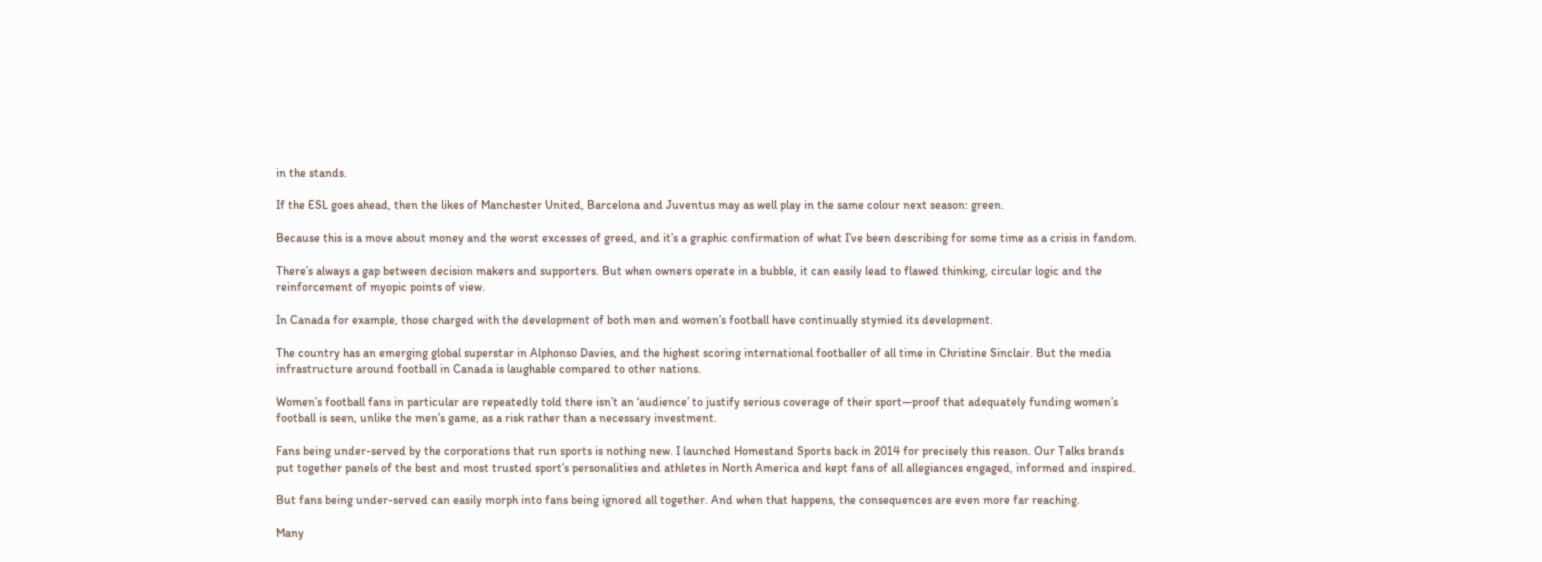in the stands.

If the ESL goes ahead, then the likes of Manchester United, Barcelona and Juventus may as well play in the same colour next season: green.

Because this is a move about money and the worst excesses of greed, and it’s a graphic confirmation of what I’ve been describing for some time as a crisis in fandom.

There’s always a gap between decision makers and supporters. But when owners operate in a bubble, it can easily lead to flawed thinking, circular logic and the reinforcement of myopic points of view.

In Canada for example, those charged with the development of both men and women’s football have continually stymied its development.

The country has an emerging global superstar in Alphonso Davies, and the highest scoring international footballer of all time in Christine Sinclair. But the media infrastructure around football in Canada is laughable compared to other nations.

Women’s football fans in particular are repeatedly told there isn’t an ‘audience’ to justify serious coverage of their sport—proof that adequately funding women’s football is seen, unlike the men’s game, as a risk rather than a necessary investment.

Fans being under-served by the corporations that run sports is nothing new. I launched Homestand Sports back in 2014 for precisely this reason. Our Talks brands put together panels of the best and most trusted sport’s personalities and athletes in North America and kept fans of all allegiances engaged, informed and inspired.

But fans being under-served can easily morph into fans being ignored all together. And when that happens, the consequences are even more far reaching.

Many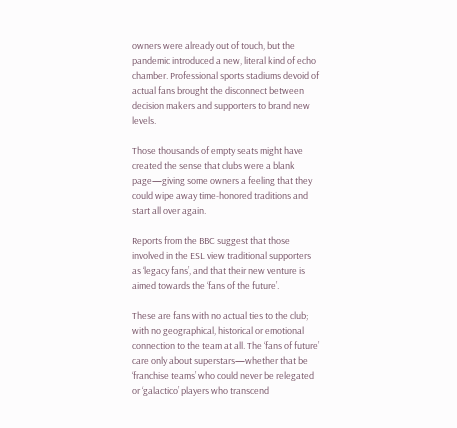owners were already out of touch, but the pandemic introduced a new, literal kind of echo chamber. Professional sports stadiums devoid of actual fans brought the disconnect between decision makers and supporters to brand new levels.

Those thousands of empty seats might have created the sense that clubs were a blank page—giving some owners a feeling that they could wipe away time-honored traditions and start all over again.

Reports from the BBC suggest that those involved in the ESL view traditional supporters as ‘legacy fans’, and that their new venture is aimed towards the ‘fans of the future’.

These are fans with no actual ties to the club; with no geographical, historical or emotional connection to the team at all. The ‘fans of future’ care only about superstars—whether that be ‘franchise teams’ who could never be relegated or ‘galactico’ players who transcend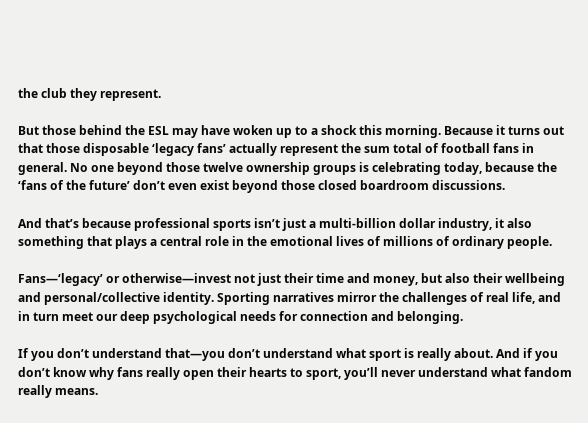the club they represent.

But those behind the ESL may have woken up to a shock this morning. Because it turns out that those disposable ‘legacy fans’ actually represent the sum total of football fans in general. No one beyond those twelve ownership groups is celebrating today, because the ‘fans of the future’ don’t even exist beyond those closed boardroom discussions.

And that’s because professional sports isn’t just a multi-billion dollar industry, it also something that plays a central role in the emotional lives of millions of ordinary people.

Fans—‘legacy’ or otherwise—invest not just their time and money, but also their wellbeing and personal/collective identity. Sporting narratives mirror the challenges of real life, and in turn meet our deep psychological needs for connection and belonging.

If you don’t understand that—you don’t understand what sport is really about. And if you don’t know why fans really open their hearts to sport, you’ll never understand what fandom really means.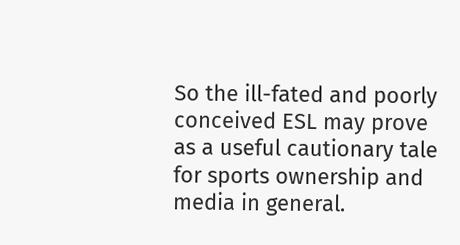So the ill-fated and poorly conceived ESL may prove as a useful cautionary tale for sports ownership and media in general.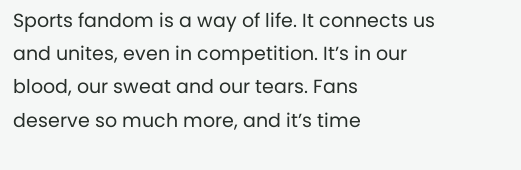Sports fandom is a way of life. It connects us and unites, even in competition. It’s in our blood, our sweat and our tears. Fans deserve so much more, and it’s time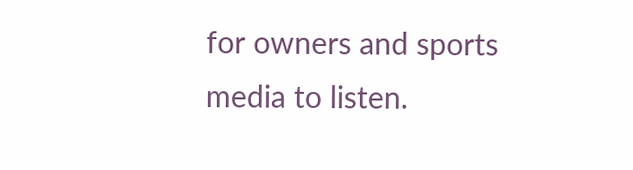for owners and sports media to listen.